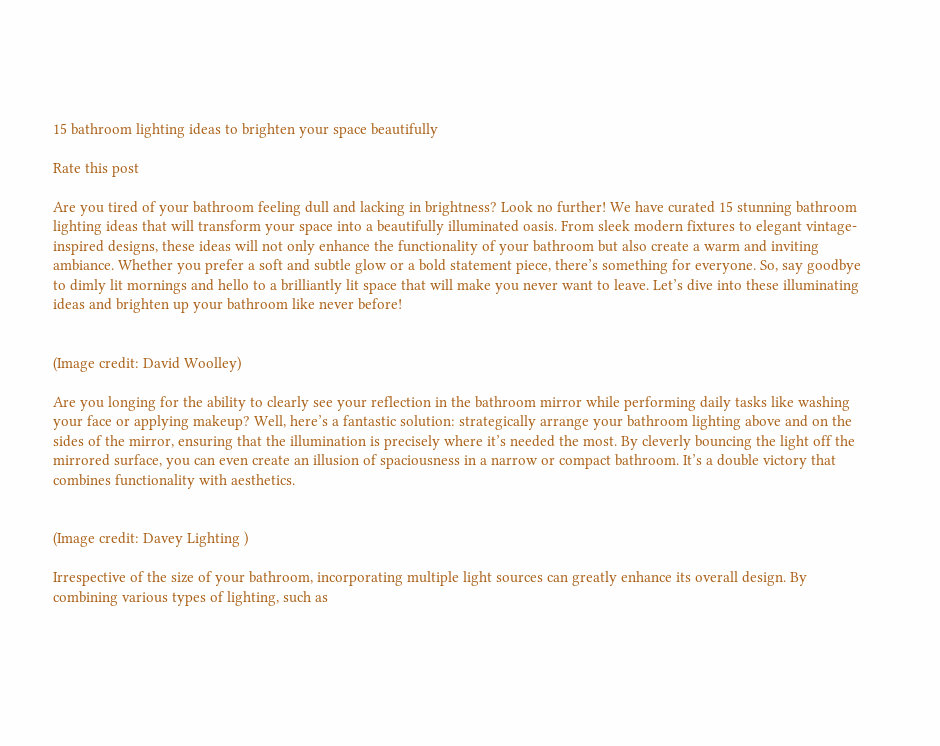15 bathroom lighting ideas to brighten your space beautifully

Rate this post

Are you tired of your bathroom feeling dull and lacking in brightness? Look no further! We have curated 15 stunning bathroom lighting ideas that will transform your space into a beautifully illuminated oasis. From sleek modern fixtures to elegant vintage-inspired designs, these ideas will not only enhance the functionality of your bathroom but also create a warm and inviting ambiance. Whether you prefer a soft and subtle glow or a bold statement piece, there’s something for everyone. So, say goodbye to dimly lit mornings and hello to a brilliantly lit space that will make you never want to leave. Let’s dive into these illuminating ideas and brighten up your bathroom like never before!


(Image credit: David Woolley)

Are you longing for the ability to clearly see your reflection in the bathroom mirror while performing daily tasks like washing your face or applying makeup? Well, here’s a fantastic solution: strategically arrange your bathroom lighting above and on the sides of the mirror, ensuring that the illumination is precisely where it’s needed the most. By cleverly bouncing the light off the mirrored surface, you can even create an illusion of spaciousness in a narrow or compact bathroom. It’s a double victory that combines functionality with aesthetics.


(Image credit: Davey Lighting )

Irrespective of the size of your bathroom, incorporating multiple light sources can greatly enhance its overall design. By combining various types of lighting, such as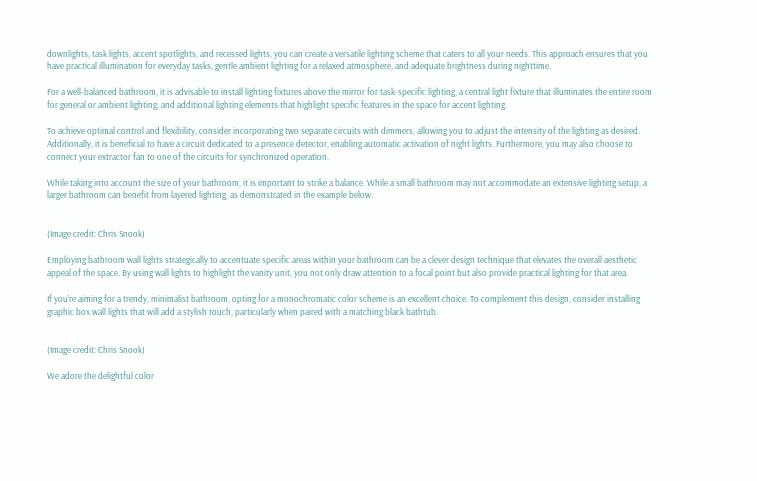downlights, task lights, accent spotlights, and recessed lights, you can create a versatile lighting scheme that caters to all your needs. This approach ensures that you have practical illumination for everyday tasks, gentle ambient lighting for a relaxed atmosphere, and adequate brightness during nighttime.

For a well-balanced bathroom, it is advisable to install lighting fixtures above the mirror for task-specific lighting, a central light fixture that illuminates the entire room for general or ambient lighting, and additional lighting elements that highlight specific features in the space for accent lighting.

To achieve optimal control and flexibility, consider incorporating two separate circuits with dimmers, allowing you to adjust the intensity of the lighting as desired. Additionally, it is beneficial to have a circuit dedicated to a presence detector, enabling automatic activation of night lights. Furthermore, you may also choose to connect your extractor fan to one of the circuits for synchronized operation.

While taking into account the size of your bathroom, it is important to strike a balance. While a small bathroom may not accommodate an extensive lighting setup, a larger bathroom can benefit from layered lighting, as demonstrated in the example below.


(Image credit: Chris Snook)

Employing bathroom wall lights strategically to accentuate specific areas within your bathroom can be a clever design technique that elevates the overall aesthetic appeal of the space. By using wall lights to highlight the vanity unit, you not only draw attention to a focal point but also provide practical lighting for that area.

If you’re aiming for a trendy, minimalist bathroom, opting for a monochromatic color scheme is an excellent choice. To complement this design, consider installing graphic box wall lights that will add a stylish touch, particularly when paired with a matching black bathtub.


(Image credit: Chris Snook)

We adore the delightful color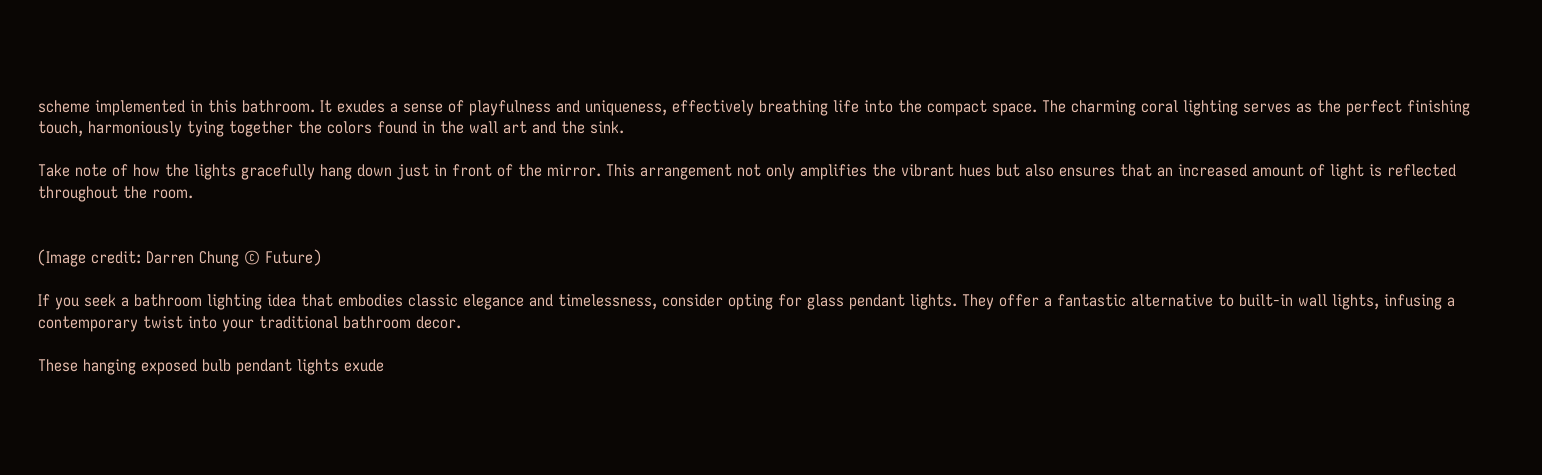scheme implemented in this bathroom. It exudes a sense of playfulness and uniqueness, effectively breathing life into the compact space. The charming coral lighting serves as the perfect finishing touch, harmoniously tying together the colors found in the wall art and the sink.

Take note of how the lights gracefully hang down just in front of the mirror. This arrangement not only amplifies the vibrant hues but also ensures that an increased amount of light is reflected throughout the room.


(Image credit: Darren Chung © Future)

If you seek a bathroom lighting idea that embodies classic elegance and timelessness, consider opting for glass pendant lights. They offer a fantastic alternative to built-in wall lights, infusing a contemporary twist into your traditional bathroom decor.

These hanging exposed bulb pendant lights exude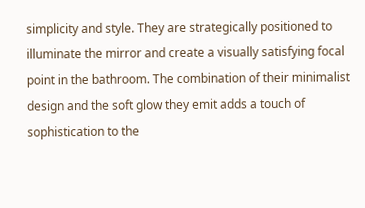simplicity and style. They are strategically positioned to illuminate the mirror and create a visually satisfying focal point in the bathroom. The combination of their minimalist design and the soft glow they emit adds a touch of sophistication to the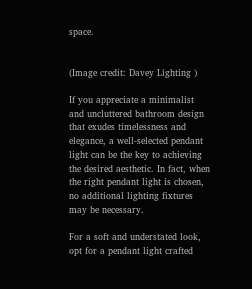space.


(Image credit: Davey Lighting )

If you appreciate a minimalist and uncluttered bathroom design that exudes timelessness and elegance, a well-selected pendant light can be the key to achieving the desired aesthetic. In fact, when the right pendant light is chosen, no additional lighting fixtures may be necessary.

For a soft and understated look, opt for a pendant light crafted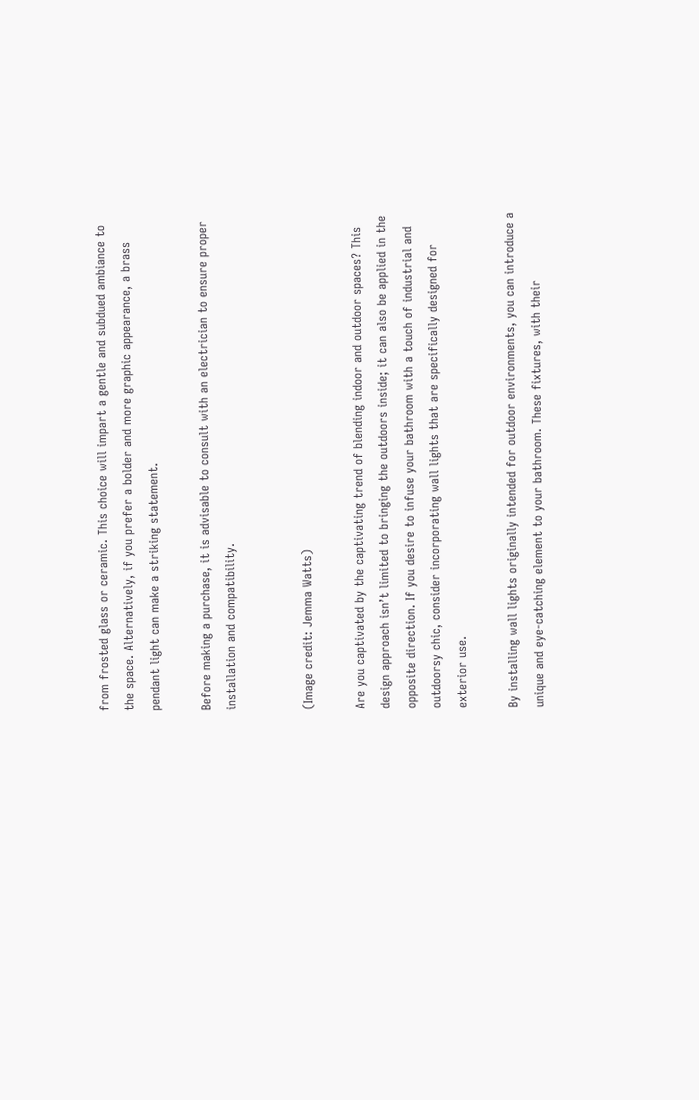from frosted glass or ceramic. This choice will impart a gentle and subdued ambiance to the space. Alternatively, if you prefer a bolder and more graphic appearance, a brass pendant light can make a striking statement.

Before making a purchase, it is advisable to consult with an electrician to ensure proper installation and compatibility.


(Image credit: Jemma Watts)

Are you captivated by the captivating trend of blending indoor and outdoor spaces? This design approach isn’t limited to bringing the outdoors inside; it can also be applied in the opposite direction. If you desire to infuse your bathroom with a touch of industrial and outdoorsy chic, consider incorporating wall lights that are specifically designed for exterior use.

By installing wall lights originally intended for outdoor environments, you can introduce a unique and eye-catching element to your bathroom. These fixtures, with their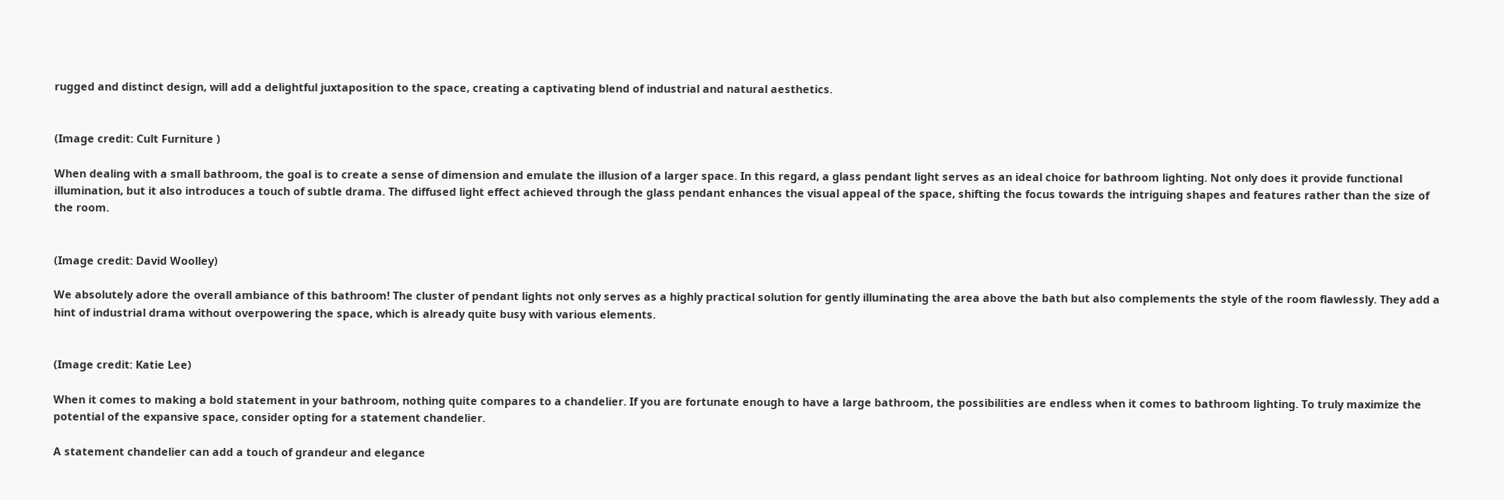rugged and distinct design, will add a delightful juxtaposition to the space, creating a captivating blend of industrial and natural aesthetics.


(Image credit: Cult Furniture )

When dealing with a small bathroom, the goal is to create a sense of dimension and emulate the illusion of a larger space. In this regard, a glass pendant light serves as an ideal choice for bathroom lighting. Not only does it provide functional illumination, but it also introduces a touch of subtle drama. The diffused light effect achieved through the glass pendant enhances the visual appeal of the space, shifting the focus towards the intriguing shapes and features rather than the size of the room.


(Image credit: David Woolley)

We absolutely adore the overall ambiance of this bathroom! The cluster of pendant lights not only serves as a highly practical solution for gently illuminating the area above the bath but also complements the style of the room flawlessly. They add a hint of industrial drama without overpowering the space, which is already quite busy with various elements.


(Image credit: Katie Lee)

When it comes to making a bold statement in your bathroom, nothing quite compares to a chandelier. If you are fortunate enough to have a large bathroom, the possibilities are endless when it comes to bathroom lighting. To truly maximize the potential of the expansive space, consider opting for a statement chandelier.

A statement chandelier can add a touch of grandeur and elegance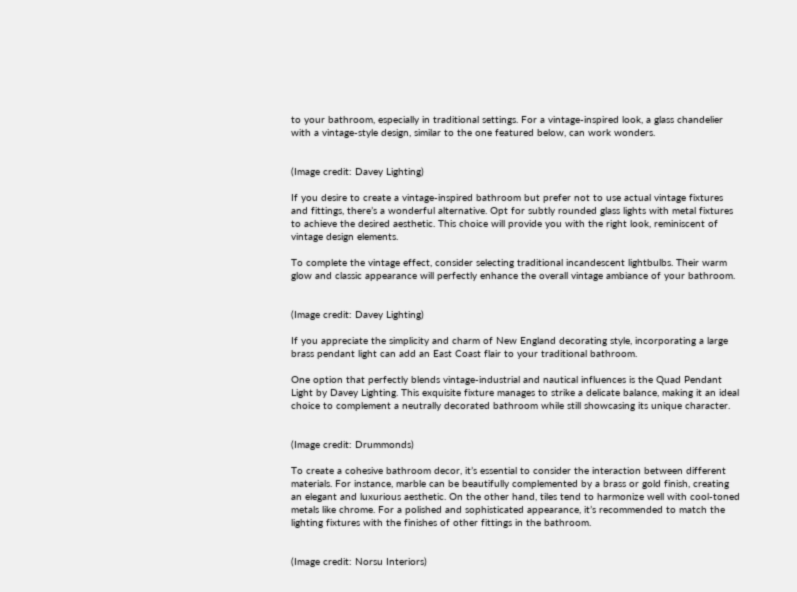to your bathroom, especially in traditional settings. For a vintage-inspired look, a glass chandelier with a vintage-style design, similar to the one featured below, can work wonders.


(Image credit: Davey Lighting)

If you desire to create a vintage-inspired bathroom but prefer not to use actual vintage fixtures and fittings, there’s a wonderful alternative. Opt for subtly rounded glass lights with metal fixtures to achieve the desired aesthetic. This choice will provide you with the right look, reminiscent of vintage design elements.

To complete the vintage effect, consider selecting traditional incandescent lightbulbs. Their warm glow and classic appearance will perfectly enhance the overall vintage ambiance of your bathroom.


(Image credit: Davey Lighting)

If you appreciate the simplicity and charm of New England decorating style, incorporating a large brass pendant light can add an East Coast flair to your traditional bathroom.

One option that perfectly blends vintage-industrial and nautical influences is the Quad Pendant Light by Davey Lighting. This exquisite fixture manages to strike a delicate balance, making it an ideal choice to complement a neutrally decorated bathroom while still showcasing its unique character.


(Image credit: Drummonds)

To create a cohesive bathroom decor, it’s essential to consider the interaction between different materials. For instance, marble can be beautifully complemented by a brass or gold finish, creating an elegant and luxurious aesthetic. On the other hand, tiles tend to harmonize well with cool-toned metals like chrome. For a polished and sophisticated appearance, it’s recommended to match the lighting fixtures with the finishes of other fittings in the bathroom.


(Image credit: Norsu Interiors)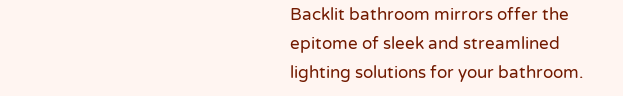Backlit bathroom mirrors offer the epitome of sleek and streamlined lighting solutions for your bathroom.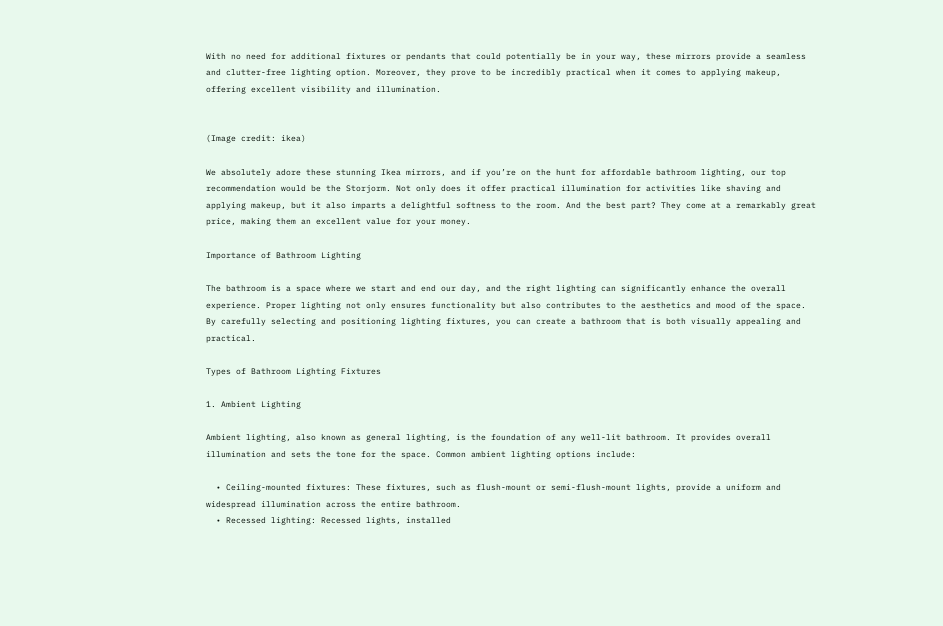With no need for additional fixtures or pendants that could potentially be in your way, these mirrors provide a seamless and clutter-free lighting option. Moreover, they prove to be incredibly practical when it comes to applying makeup, offering excellent visibility and illumination.


(Image credit: ikea)

We absolutely adore these stunning Ikea mirrors, and if you’re on the hunt for affordable bathroom lighting, our top recommendation would be the Storjorm. Not only does it offer practical illumination for activities like shaving and applying makeup, but it also imparts a delightful softness to the room. And the best part? They come at a remarkably great price, making them an excellent value for your money.

Importance of Bathroom Lighting

The bathroom is a space where we start and end our day, and the right lighting can significantly enhance the overall experience. Proper lighting not only ensures functionality but also contributes to the aesthetics and mood of the space. By carefully selecting and positioning lighting fixtures, you can create a bathroom that is both visually appealing and practical.

Types of Bathroom Lighting Fixtures

1. Ambient Lighting

Ambient lighting, also known as general lighting, is the foundation of any well-lit bathroom. It provides overall illumination and sets the tone for the space. Common ambient lighting options include:

  • Ceiling-mounted fixtures: These fixtures, such as flush-mount or semi-flush-mount lights, provide a uniform and widespread illumination across the entire bathroom.
  • Recessed lighting: Recessed lights, installed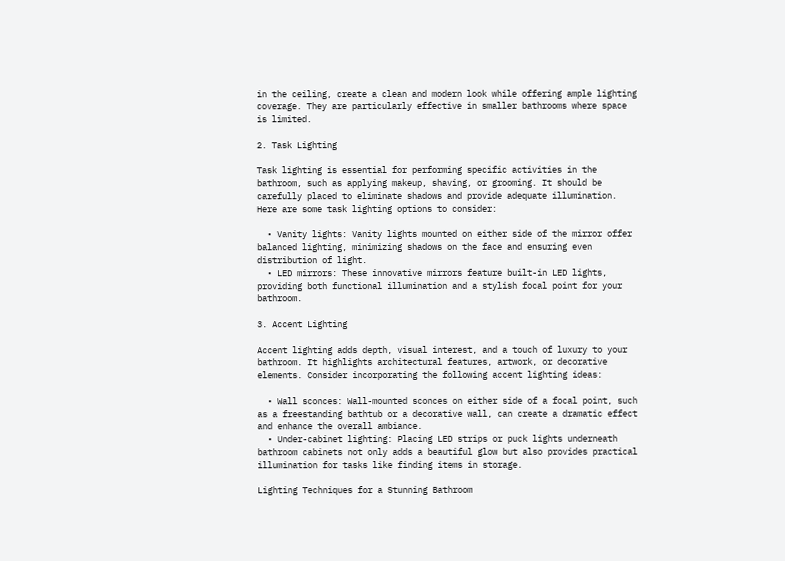in the ceiling, create a clean and modern look while offering ample lighting coverage. They are particularly effective in smaller bathrooms where space is limited.

2. Task Lighting

Task lighting is essential for performing specific activities in the bathroom, such as applying makeup, shaving, or grooming. It should be carefully placed to eliminate shadows and provide adequate illumination. Here are some task lighting options to consider:

  • Vanity lights: Vanity lights mounted on either side of the mirror offer balanced lighting, minimizing shadows on the face and ensuring even distribution of light.
  • LED mirrors: These innovative mirrors feature built-in LED lights, providing both functional illumination and a stylish focal point for your bathroom.

3. Accent Lighting

Accent lighting adds depth, visual interest, and a touch of luxury to your bathroom. It highlights architectural features, artwork, or decorative elements. Consider incorporating the following accent lighting ideas:

  • Wall sconces: Wall-mounted sconces on either side of a focal point, such as a freestanding bathtub or a decorative wall, can create a dramatic effect and enhance the overall ambiance.
  • Under-cabinet lighting: Placing LED strips or puck lights underneath bathroom cabinets not only adds a beautiful glow but also provides practical illumination for tasks like finding items in storage.

Lighting Techniques for a Stunning Bathroom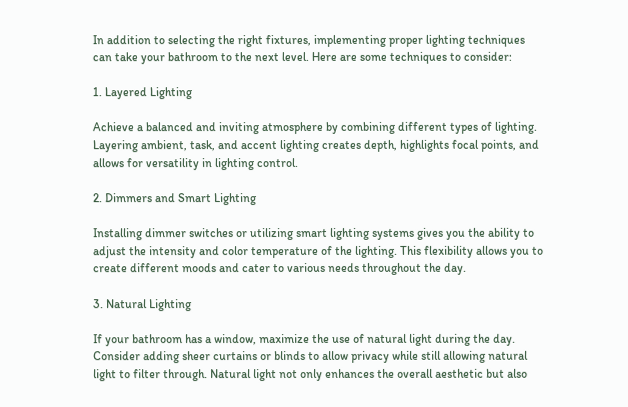In addition to selecting the right fixtures, implementing proper lighting techniques can take your bathroom to the next level. Here are some techniques to consider:

1. Layered Lighting

Achieve a balanced and inviting atmosphere by combining different types of lighting. Layering ambient, task, and accent lighting creates depth, highlights focal points, and allows for versatility in lighting control.

2. Dimmers and Smart Lighting

Installing dimmer switches or utilizing smart lighting systems gives you the ability to adjust the intensity and color temperature of the lighting. This flexibility allows you to create different moods and cater to various needs throughout the day.

3. Natural Lighting

If your bathroom has a window, maximize the use of natural light during the day. Consider adding sheer curtains or blinds to allow privacy while still allowing natural light to filter through. Natural light not only enhances the overall aesthetic but also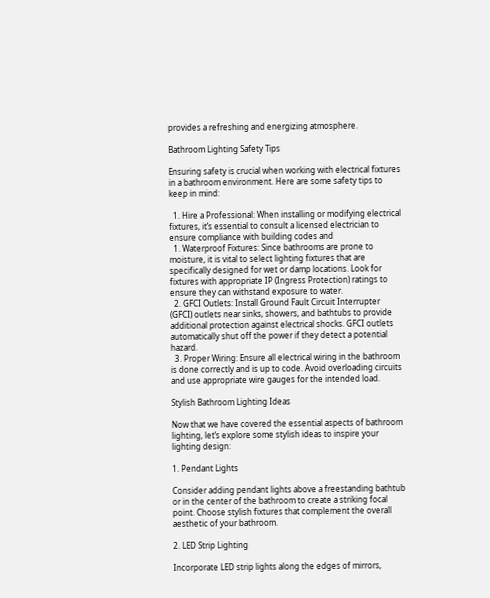provides a refreshing and energizing atmosphere.

Bathroom Lighting Safety Tips

Ensuring safety is crucial when working with electrical fixtures in a bathroom environment. Here are some safety tips to keep in mind:

  1. Hire a Professional: When installing or modifying electrical fixtures, it’s essential to consult a licensed electrician to ensure compliance with building codes and
  1. Waterproof Fixtures: Since bathrooms are prone to moisture, it is vital to select lighting fixtures that are specifically designed for wet or damp locations. Look for fixtures with appropriate IP (Ingress Protection) ratings to ensure they can withstand exposure to water.
  2. GFCI Outlets: Install Ground Fault Circuit Interrupter (GFCI) outlets near sinks, showers, and bathtubs to provide additional protection against electrical shocks. GFCI outlets automatically shut off the power if they detect a potential hazard.
  3. Proper Wiring: Ensure all electrical wiring in the bathroom is done correctly and is up to code. Avoid overloading circuits and use appropriate wire gauges for the intended load.

Stylish Bathroom Lighting Ideas

Now that we have covered the essential aspects of bathroom lighting, let’s explore some stylish ideas to inspire your lighting design:

1. Pendant Lights

Consider adding pendant lights above a freestanding bathtub or in the center of the bathroom to create a striking focal point. Choose stylish fixtures that complement the overall aesthetic of your bathroom.

2. LED Strip Lighting

Incorporate LED strip lights along the edges of mirrors,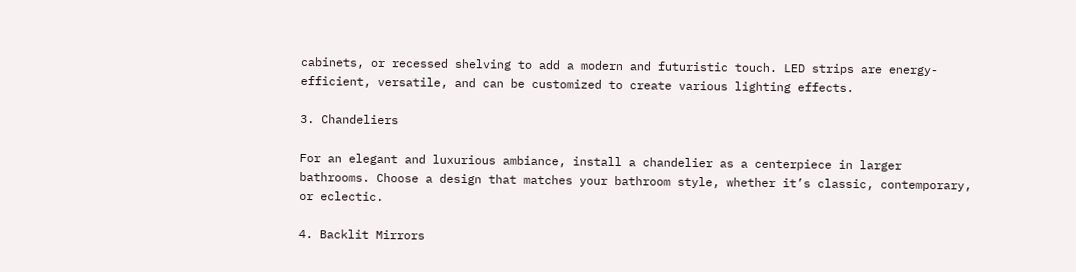cabinets, or recessed shelving to add a modern and futuristic touch. LED strips are energy-efficient, versatile, and can be customized to create various lighting effects.

3. Chandeliers

For an elegant and luxurious ambiance, install a chandelier as a centerpiece in larger bathrooms. Choose a design that matches your bathroom style, whether it’s classic, contemporary, or eclectic.

4. Backlit Mirrors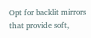Opt for backlit mirrors that provide soft,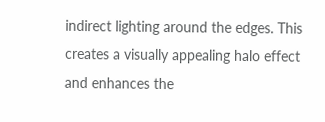indirect lighting around the edges. This creates a visually appealing halo effect and enhances the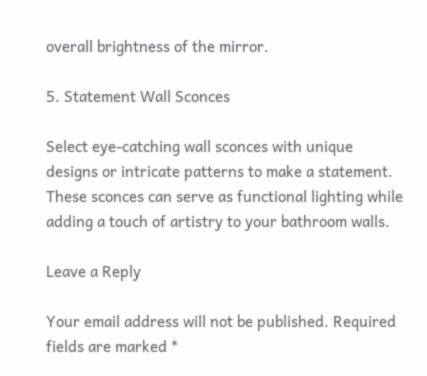overall brightness of the mirror.

5. Statement Wall Sconces

Select eye-catching wall sconces with unique designs or intricate patterns to make a statement. These sconces can serve as functional lighting while adding a touch of artistry to your bathroom walls.

Leave a Reply

Your email address will not be published. Required fields are marked *